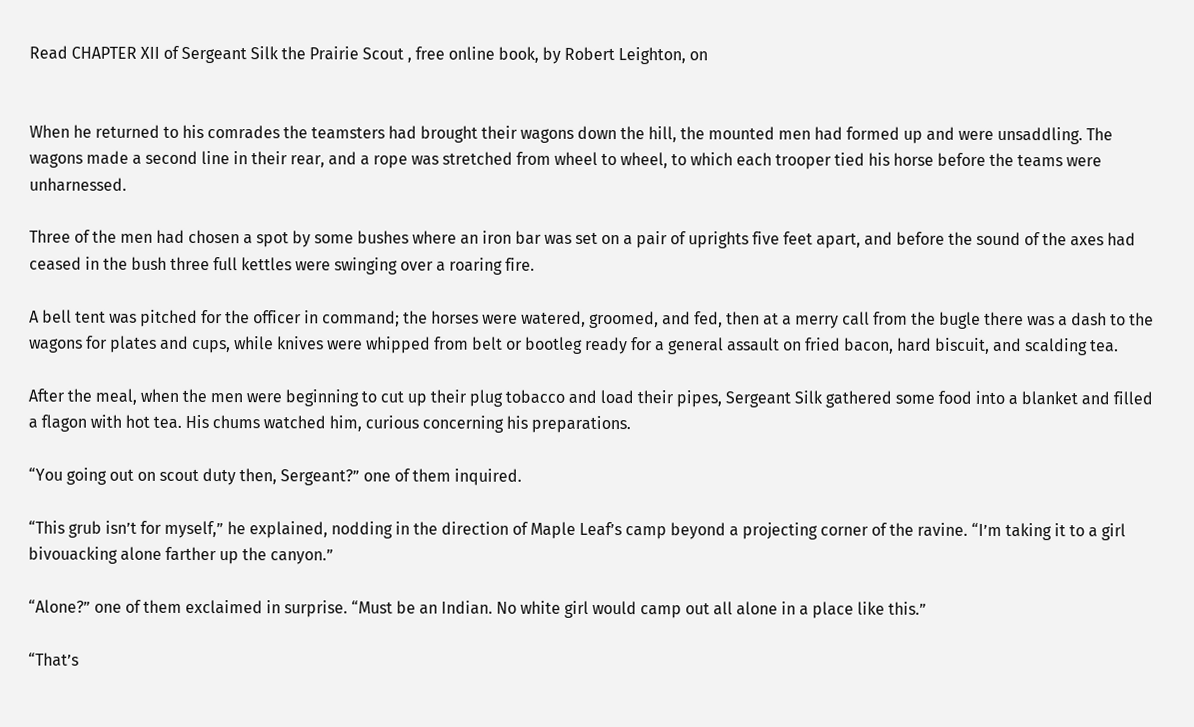Read CHAPTER XII of Sergeant Silk the Prairie Scout , free online book, by Robert Leighton, on


When he returned to his comrades the teamsters had brought their wagons down the hill, the mounted men had formed up and were unsaddling. The wagons made a second line in their rear, and a rope was stretched from wheel to wheel, to which each trooper tied his horse before the teams were unharnessed.

Three of the men had chosen a spot by some bushes where an iron bar was set on a pair of uprights five feet apart, and before the sound of the axes had ceased in the bush three full kettles were swinging over a roaring fire.

A bell tent was pitched for the officer in command; the horses were watered, groomed, and fed, then at a merry call from the bugle there was a dash to the wagons for plates and cups, while knives were whipped from belt or bootleg ready for a general assault on fried bacon, hard biscuit, and scalding tea.

After the meal, when the men were beginning to cut up their plug tobacco and load their pipes, Sergeant Silk gathered some food into a blanket and filled a flagon with hot tea. His chums watched him, curious concerning his preparations.

“You going out on scout duty then, Sergeant?” one of them inquired.

“This grub isn’t for myself,” he explained, nodding in the direction of Maple Leaf’s camp beyond a projecting corner of the ravine. “I’m taking it to a girl bivouacking alone farther up the canyon.”

“Alone?” one of them exclaimed in surprise. “Must be an Indian. No white girl would camp out all alone in a place like this.”

“That’s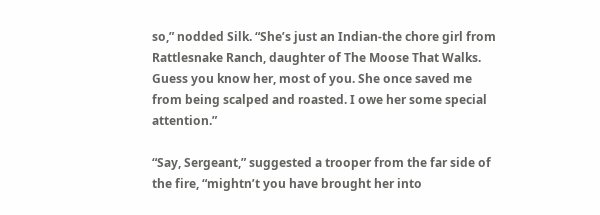so,” nodded Silk. “She’s just an Indian-the chore girl from Rattlesnake Ranch, daughter of The Moose That Walks. Guess you know her, most of you. She once saved me from being scalped and roasted. I owe her some special attention.”

“Say, Sergeant,” suggested a trooper from the far side of the fire, “mightn’t you have brought her into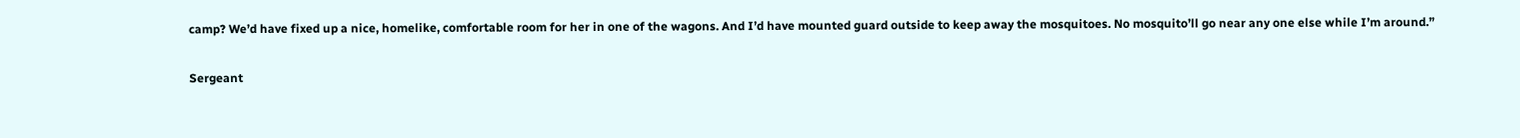camp? We’d have fixed up a nice, homelike, comfortable room for her in one of the wagons. And I’d have mounted guard outside to keep away the mosquitoes. No mosquito’ll go near any one else while I’m around.”

Sergeant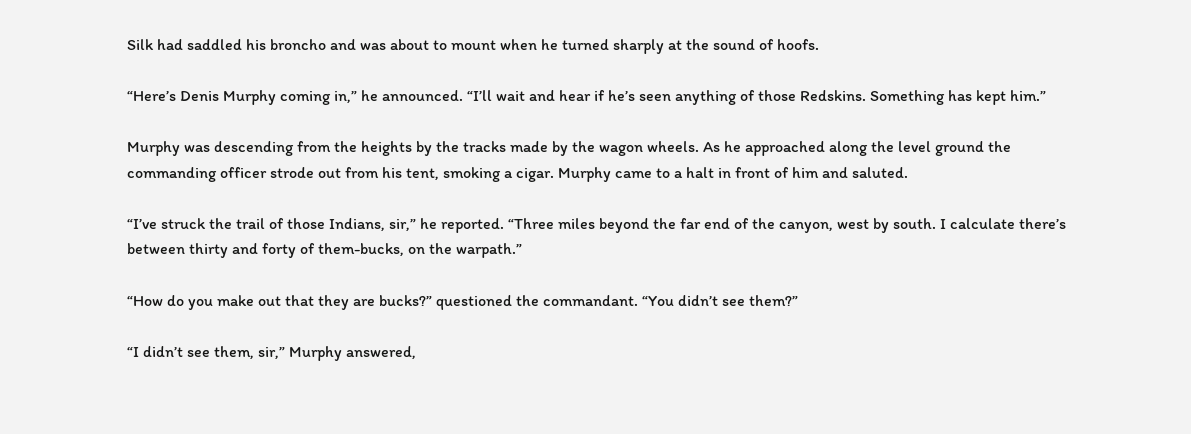Silk had saddled his broncho and was about to mount when he turned sharply at the sound of hoofs.

“Here’s Denis Murphy coming in,” he announced. “I’ll wait and hear if he’s seen anything of those Redskins. Something has kept him.”

Murphy was descending from the heights by the tracks made by the wagon wheels. As he approached along the level ground the commanding officer strode out from his tent, smoking a cigar. Murphy came to a halt in front of him and saluted.

“I’ve struck the trail of those Indians, sir,” he reported. “Three miles beyond the far end of the canyon, west by south. I calculate there’s between thirty and forty of them-bucks, on the warpath.”

“How do you make out that they are bucks?” questioned the commandant. “You didn’t see them?”

“I didn’t see them, sir,” Murphy answered,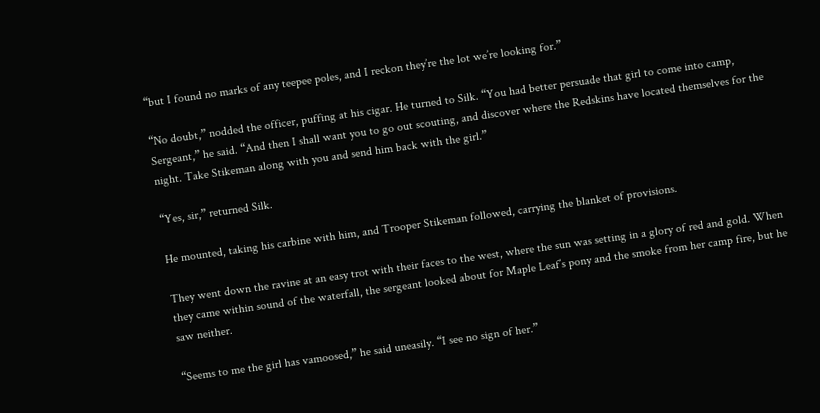“but I found no marks of any teepee poles, and I reckon they’re the lot we’re looking for.”

“No doubt,” nodded the officer, puffing at his cigar. He turned to Silk. “You had better persuade that girl to come into camp, Sergeant,” he said. “And then I shall want you to go out scouting, and discover where the Redskins have located themselves for the night. Take Stikeman along with you and send him back with the girl.”

“Yes, sir,” returned Silk.

He mounted, taking his carbine with him, and Trooper Stikeman followed, carrying the blanket of provisions.

They went down the ravine at an easy trot with their faces to the west, where the sun was setting in a glory of red and gold. When they came within sound of the waterfall, the sergeant looked about for Maple Leaf’s pony and the smoke from her camp fire, but he saw neither.

“Seems to me the girl has vamoosed,” he said uneasily. “I see no sign of her.”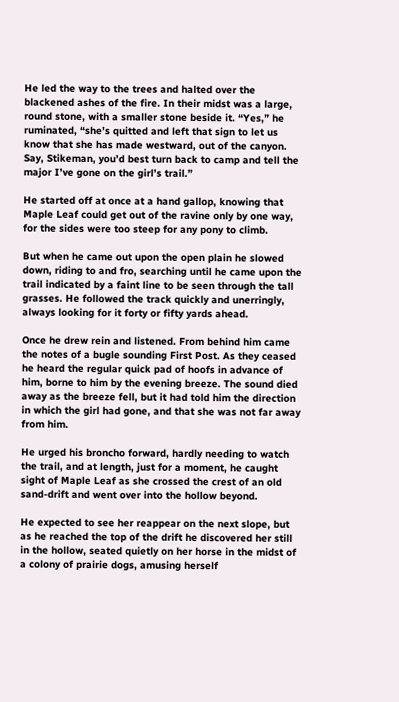He led the way to the trees and halted over the blackened ashes of the fire. In their midst was a large, round stone, with a smaller stone beside it. “Yes,” he ruminated, “she’s quitted and left that sign to let us know that she has made westward, out of the canyon. Say, Stikeman, you’d best turn back to camp and tell the major I’ve gone on the girl’s trail.”

He started off at once at a hand gallop, knowing that Maple Leaf could get out of the ravine only by one way, for the sides were too steep for any pony to climb.

But when he came out upon the open plain he slowed down, riding to and fro, searching until he came upon the trail indicated by a faint line to be seen through the tall grasses. He followed the track quickly and unerringly, always looking for it forty or fifty yards ahead.

Once he drew rein and listened. From behind him came the notes of a bugle sounding First Post. As they ceased he heard the regular quick pad of hoofs in advance of him, borne to him by the evening breeze. The sound died away as the breeze fell, but it had told him the direction in which the girl had gone, and that she was not far away from him.

He urged his broncho forward, hardly needing to watch the trail, and at length, just for a moment, he caught sight of Maple Leaf as she crossed the crest of an old sand-drift and went over into the hollow beyond.

He expected to see her reappear on the next slope, but as he reached the top of the drift he discovered her still in the hollow, seated quietly on her horse in the midst of a colony of prairie dogs, amusing herself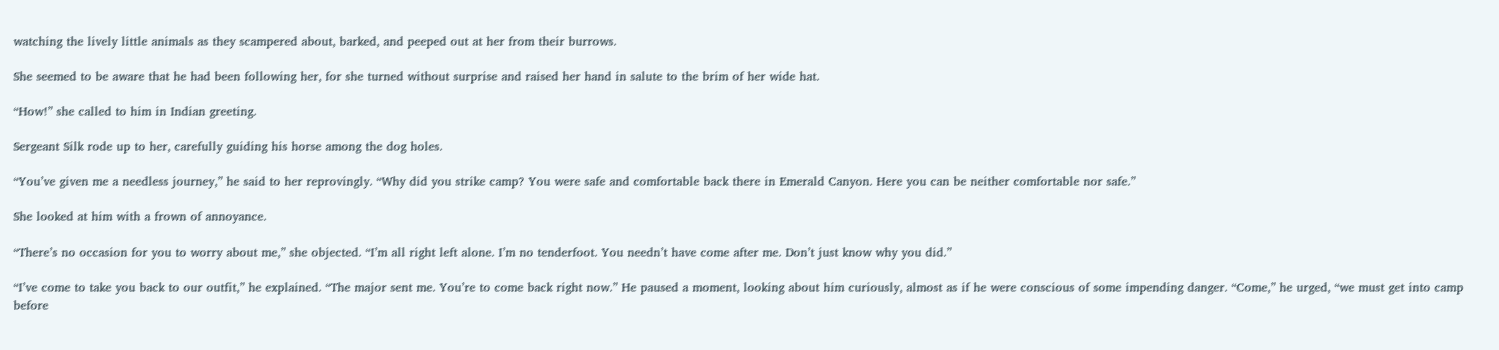watching the lively little animals as they scampered about, barked, and peeped out at her from their burrows.

She seemed to be aware that he had been following her, for she turned without surprise and raised her hand in salute to the brim of her wide hat.

“How!” she called to him in Indian greeting.

Sergeant Silk rode up to her, carefully guiding his horse among the dog holes.

“You’ve given me a needless journey,” he said to her reprovingly. “Why did you strike camp? You were safe and comfortable back there in Emerald Canyon. Here you can be neither comfortable nor safe.”

She looked at him with a frown of annoyance.

“There’s no occasion for you to worry about me,” she objected. “I’m all right left alone. I’m no tenderfoot. You needn’t have come after me. Don’t just know why you did.”

“I’ve come to take you back to our outfit,” he explained. “The major sent me. You’re to come back right now.” He paused a moment, looking about him curiously, almost as if he were conscious of some impending danger. “Come,” he urged, “we must get into camp before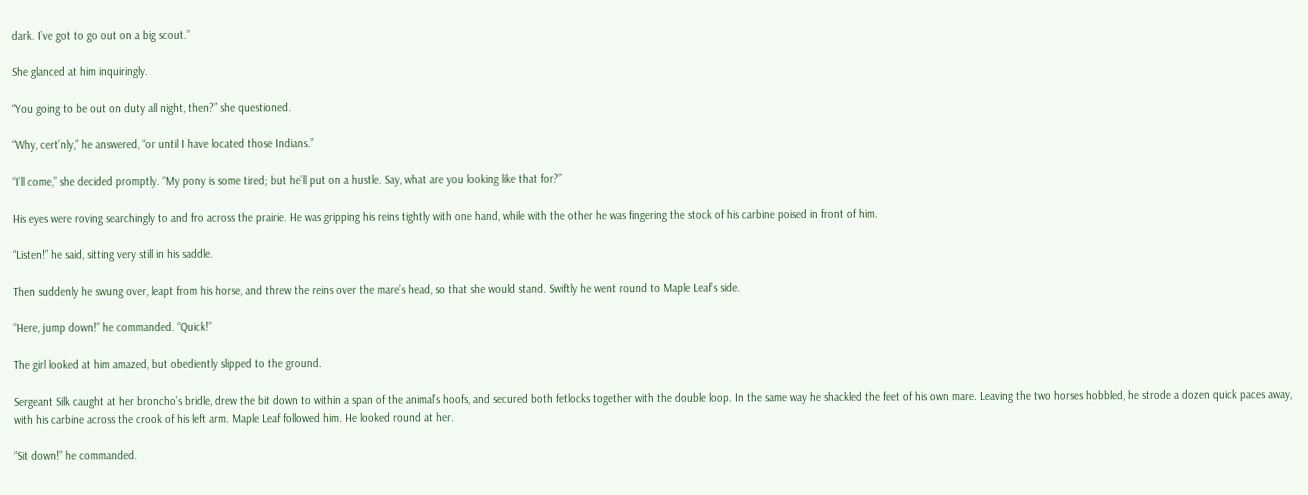dark. I’ve got to go out on a big scout.”

She glanced at him inquiringly.

“You going to be out on duty all night, then?” she questioned.

“Why, cert’nly,” he answered, “or until I have located those Indians.”

“I’ll come,” she decided promptly. “My pony is some tired; but he’ll put on a hustle. Say, what are you looking like that for?”

His eyes were roving searchingly to and fro across the prairie. He was gripping his reins tightly with one hand, while with the other he was fingering the stock of his carbine poised in front of him.

“Listen!” he said, sitting very still in his saddle.

Then suddenly he swung over, leapt from his horse, and threw the reins over the mare’s head, so that she would stand. Swiftly he went round to Maple Leaf’s side.

“Here, jump down!” he commanded. “Quick!”

The girl looked at him amazed, but obediently slipped to the ground.

Sergeant Silk caught at her broncho’s bridle, drew the bit down to within a span of the animal’s hoofs, and secured both fetlocks together with the double loop. In the same way he shackled the feet of his own mare. Leaving the two horses hobbled, he strode a dozen quick paces away, with his carbine across the crook of his left arm. Maple Leaf followed him. He looked round at her.

“Sit down!” he commanded.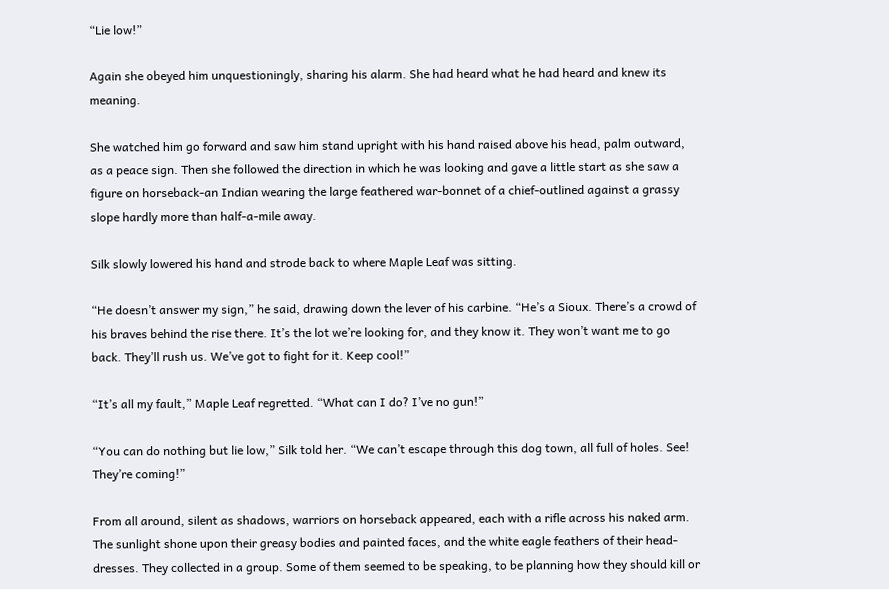“Lie low!”

Again she obeyed him unquestioningly, sharing his alarm. She had heard what he had heard and knew its meaning.

She watched him go forward and saw him stand upright with his hand raised above his head, palm outward, as a peace sign. Then she followed the direction in which he was looking and gave a little start as she saw a figure on horseback-an Indian wearing the large feathered war-bonnet of a chief-outlined against a grassy slope hardly more than half-a-mile away.

Silk slowly lowered his hand and strode back to where Maple Leaf was sitting.

“He doesn’t answer my sign,” he said, drawing down the lever of his carbine. “He’s a Sioux. There’s a crowd of his braves behind the rise there. It’s the lot we’re looking for, and they know it. They won’t want me to go back. They’ll rush us. We’ve got to fight for it. Keep cool!”

“It’s all my fault,” Maple Leaf regretted. “What can I do? I’ve no gun!”

“You can do nothing but lie low,” Silk told her. “We can’t escape through this dog town, all full of holes. See! They’re coming!”

From all around, silent as shadows, warriors on horseback appeared, each with a rifle across his naked arm. The sunlight shone upon their greasy bodies and painted faces, and the white eagle feathers of their head-dresses. They collected in a group. Some of them seemed to be speaking, to be planning how they should kill or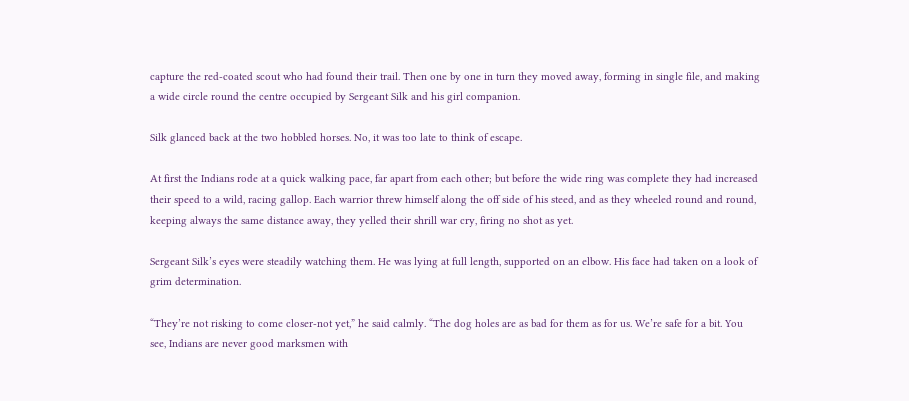capture the red-coated scout who had found their trail. Then one by one in turn they moved away, forming in single file, and making a wide circle round the centre occupied by Sergeant Silk and his girl companion.

Silk glanced back at the two hobbled horses. No, it was too late to think of escape.

At first the Indians rode at a quick walking pace, far apart from each other; but before the wide ring was complete they had increased their speed to a wild, racing gallop. Each warrior threw himself along the off side of his steed, and as they wheeled round and round, keeping always the same distance away, they yelled their shrill war cry, firing no shot as yet.

Sergeant Silk’s eyes were steadily watching them. He was lying at full length, supported on an elbow. His face had taken on a look of grim determination.

“They’re not risking to come closer-not yet,” he said calmly. “The dog holes are as bad for them as for us. We’re safe for a bit. You see, Indians are never good marksmen with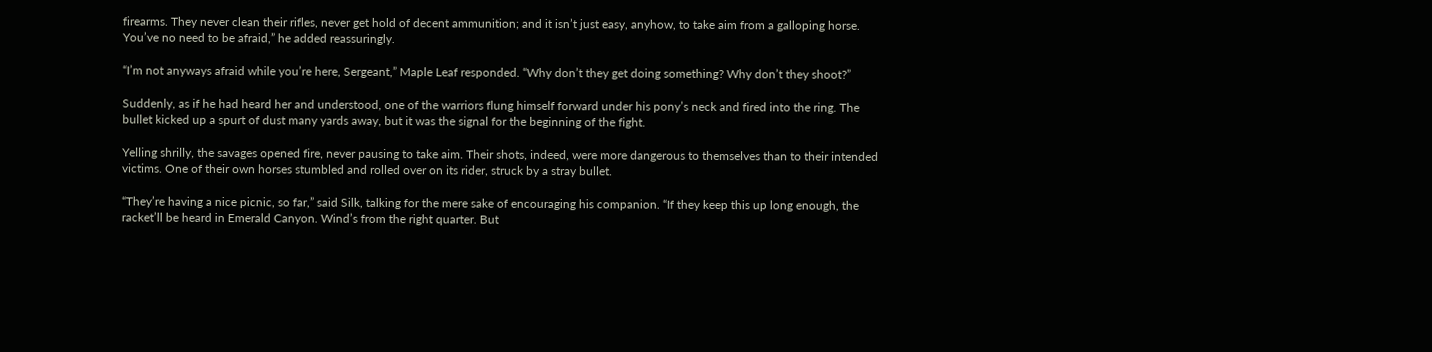firearms. They never clean their rifles, never get hold of decent ammunition; and it isn’t just easy, anyhow, to take aim from a galloping horse. You’ve no need to be afraid,” he added reassuringly.

“I’m not anyways afraid while you’re here, Sergeant,” Maple Leaf responded. “Why don’t they get doing something? Why don’t they shoot?”

Suddenly, as if he had heard her and understood, one of the warriors flung himself forward under his pony’s neck and fired into the ring. The bullet kicked up a spurt of dust many yards away, but it was the signal for the beginning of the fight.

Yelling shrilly, the savages opened fire, never pausing to take aim. Their shots, indeed, were more dangerous to themselves than to their intended victims. One of their own horses stumbled and rolled over on its rider, struck by a stray bullet.

“They’re having a nice picnic, so far,” said Silk, talking for the mere sake of encouraging his companion. “If they keep this up long enough, the racket’ll be heard in Emerald Canyon. Wind’s from the right quarter. But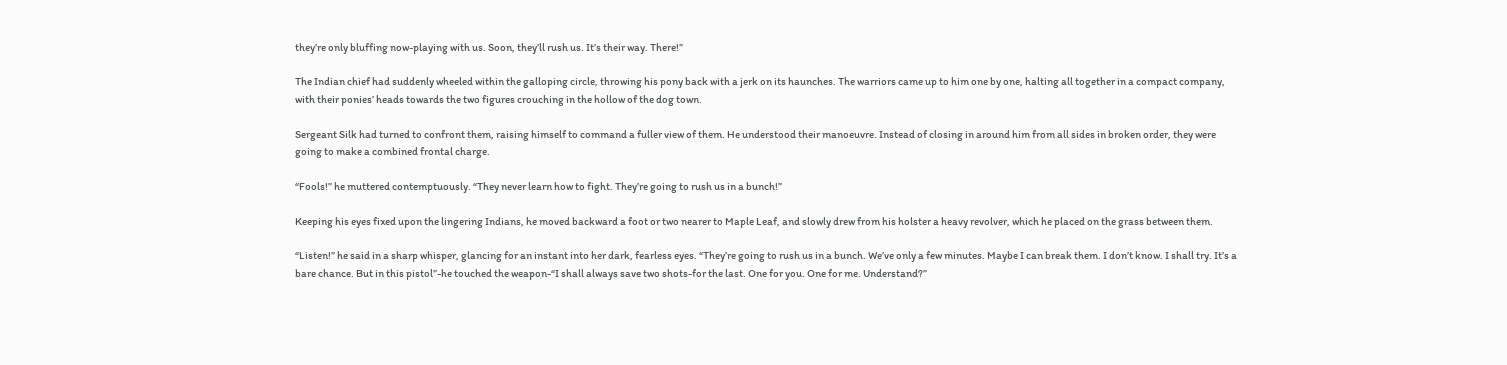they’re only bluffing now-playing with us. Soon, they’ll rush us. It’s their way. There!”

The Indian chief had suddenly wheeled within the galloping circle, throwing his pony back with a jerk on its haunches. The warriors came up to him one by one, halting all together in a compact company, with their ponies’ heads towards the two figures crouching in the hollow of the dog town.

Sergeant Silk had turned to confront them, raising himself to command a fuller view of them. He understood their manoeuvre. Instead of closing in around him from all sides in broken order, they were going to make a combined frontal charge.

“Fools!” he muttered contemptuously. “They never learn how to fight. They’re going to rush us in a bunch!”

Keeping his eyes fixed upon the lingering Indians, he moved backward a foot or two nearer to Maple Leaf, and slowly drew from his holster a heavy revolver, which he placed on the grass between them.

“Listen!” he said in a sharp whisper, glancing for an instant into her dark, fearless eyes. “They’re going to rush us in a bunch. We’ve only a few minutes. Maybe I can break them. I don’t know. I shall try. It’s a bare chance. But in this pistol”-he touched the weapon-“I shall always save two shots-for the last. One for you. One for me. Understand?”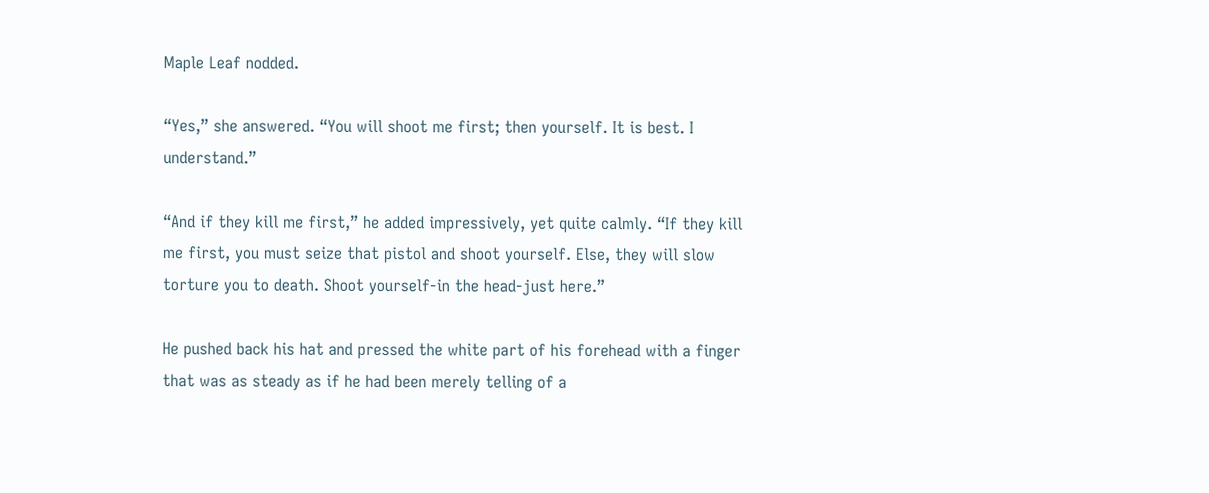Maple Leaf nodded.

“Yes,” she answered. “You will shoot me first; then yourself. It is best. I understand.”

“And if they kill me first,” he added impressively, yet quite calmly. “If they kill me first, you must seize that pistol and shoot yourself. Else, they will slow torture you to death. Shoot yourself-in the head-just here.”

He pushed back his hat and pressed the white part of his forehead with a finger that was as steady as if he had been merely telling of a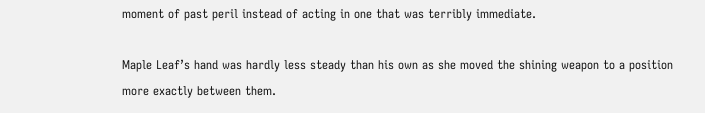moment of past peril instead of acting in one that was terribly immediate.

Maple Leaf’s hand was hardly less steady than his own as she moved the shining weapon to a position more exactly between them.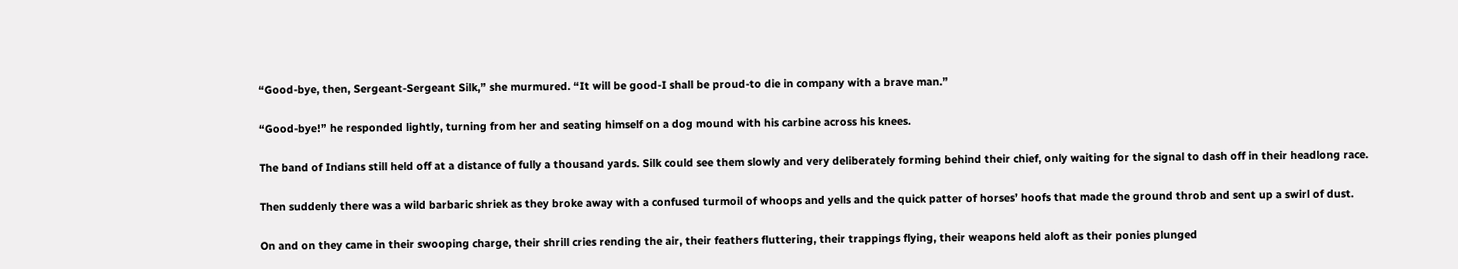“Good-bye, then, Sergeant-Sergeant Silk,” she murmured. “It will be good-I shall be proud-to die in company with a brave man.”

“Good-bye!” he responded lightly, turning from her and seating himself on a dog mound with his carbine across his knees.

The band of Indians still held off at a distance of fully a thousand yards. Silk could see them slowly and very deliberately forming behind their chief, only waiting for the signal to dash off in their headlong race.

Then suddenly there was a wild barbaric shriek as they broke away with a confused turmoil of whoops and yells and the quick patter of horses’ hoofs that made the ground throb and sent up a swirl of dust.

On and on they came in their swooping charge, their shrill cries rending the air, their feathers fluttering, their trappings flying, their weapons held aloft as their ponies plunged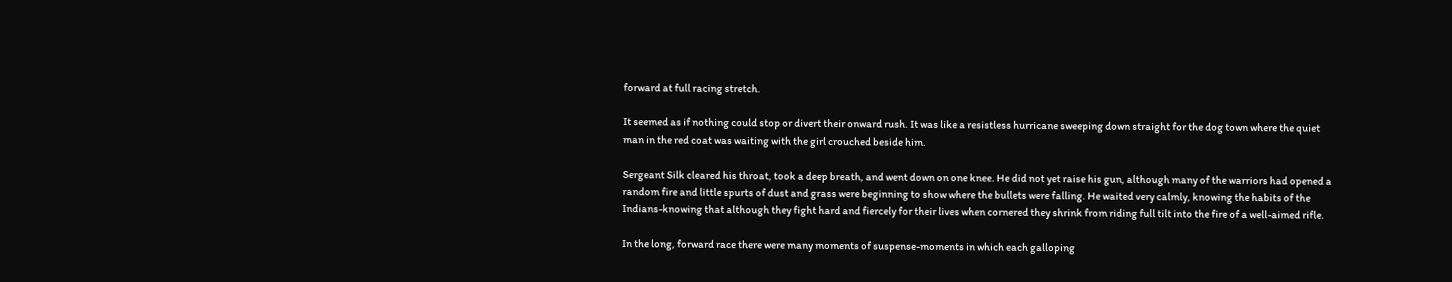forward at full racing stretch.

It seemed as if nothing could stop or divert their onward rush. It was like a resistless hurricane sweeping down straight for the dog town where the quiet man in the red coat was waiting with the girl crouched beside him.

Sergeant Silk cleared his throat, took a deep breath, and went down on one knee. He did not yet raise his gun, although many of the warriors had opened a random fire and little spurts of dust and grass were beginning to show where the bullets were falling. He waited very calmly, knowing the habits of the Indians-knowing that although they fight hard and fiercely for their lives when cornered they shrink from riding full tilt into the fire of a well-aimed rifle.

In the long, forward race there were many moments of suspense-moments in which each galloping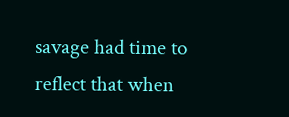savage had time to reflect that when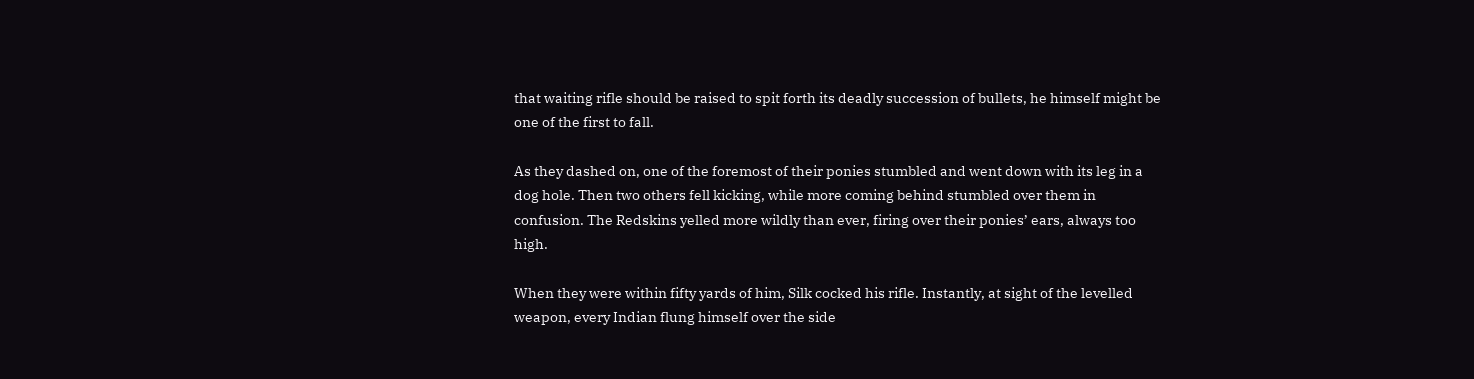that waiting rifle should be raised to spit forth its deadly succession of bullets, he himself might be one of the first to fall.

As they dashed on, one of the foremost of their ponies stumbled and went down with its leg in a dog hole. Then two others fell kicking, while more coming behind stumbled over them in confusion. The Redskins yelled more wildly than ever, firing over their ponies’ ears, always too high.

When they were within fifty yards of him, Silk cocked his rifle. Instantly, at sight of the levelled weapon, every Indian flung himself over the side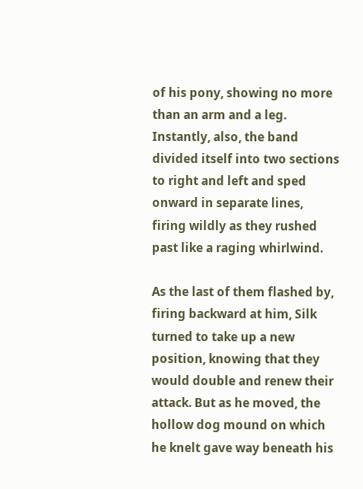of his pony, showing no more than an arm and a leg. Instantly, also, the band divided itself into two sections to right and left and sped onward in separate lines, firing wildly as they rushed past like a raging whirlwind.

As the last of them flashed by, firing backward at him, Silk turned to take up a new position, knowing that they would double and renew their attack. But as he moved, the hollow dog mound on which he knelt gave way beneath his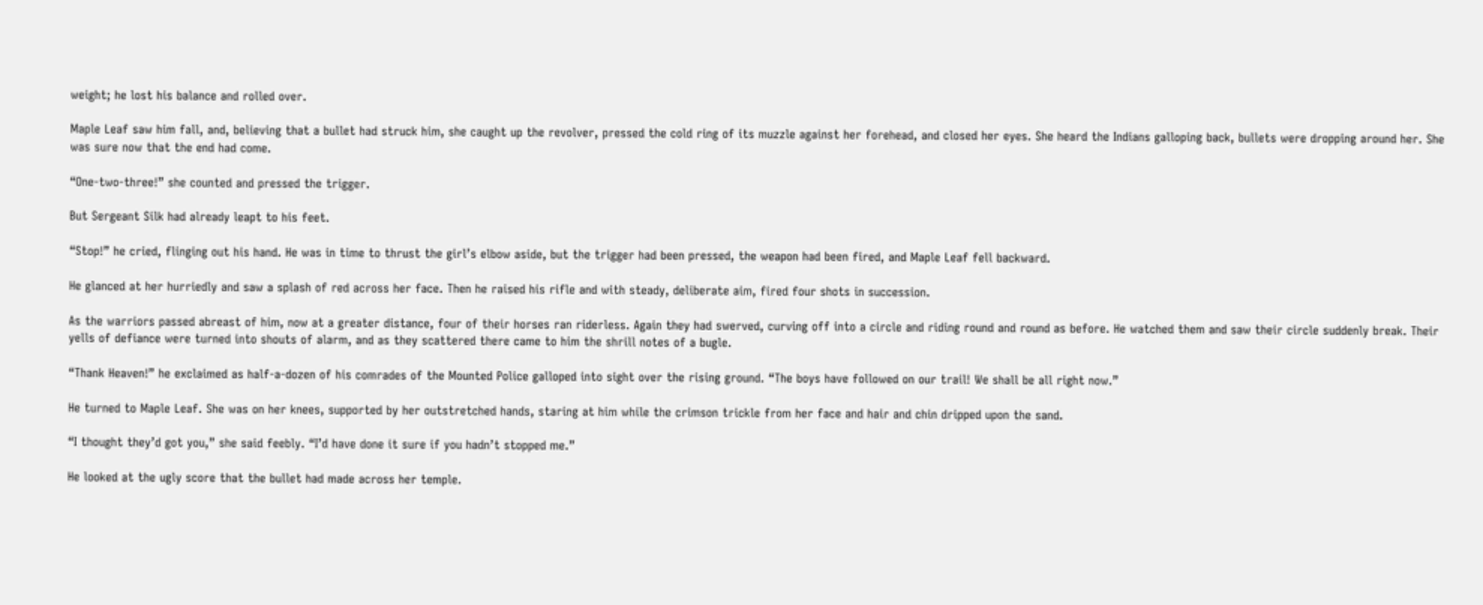weight; he lost his balance and rolled over.

Maple Leaf saw him fall, and, believing that a bullet had struck him, she caught up the revolver, pressed the cold ring of its muzzle against her forehead, and closed her eyes. She heard the Indians galloping back, bullets were dropping around her. She was sure now that the end had come.

“One-two-three!” she counted and pressed the trigger.

But Sergeant Silk had already leapt to his feet.

“Stop!” he cried, flinging out his hand. He was in time to thrust the girl’s elbow aside, but the trigger had been pressed, the weapon had been fired, and Maple Leaf fell backward.

He glanced at her hurriedly and saw a splash of red across her face. Then he raised his rifle and with steady, deliberate aim, fired four shots in succession.

As the warriors passed abreast of him, now at a greater distance, four of their horses ran riderless. Again they had swerved, curving off into a circle and riding round and round as before. He watched them and saw their circle suddenly break. Their yells of defiance were turned into shouts of alarm, and as they scattered there came to him the shrill notes of a bugle.

“Thank Heaven!” he exclaimed as half-a-dozen of his comrades of the Mounted Police galloped into sight over the rising ground. “The boys have followed on our trail! We shall be all right now.”

He turned to Maple Leaf. She was on her knees, supported by her outstretched hands, staring at him while the crimson trickle from her face and hair and chin dripped upon the sand.

“I thought they’d got you,” she said feebly. “I’d have done it sure if you hadn’t stopped me.”

He looked at the ugly score that the bullet had made across her temple.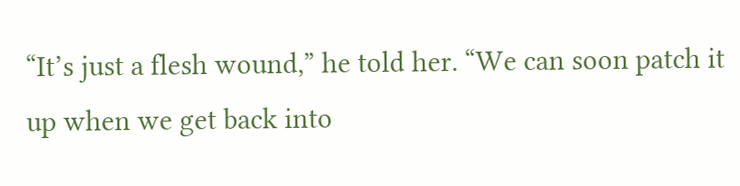“It’s just a flesh wound,” he told her. “We can soon patch it up when we get back into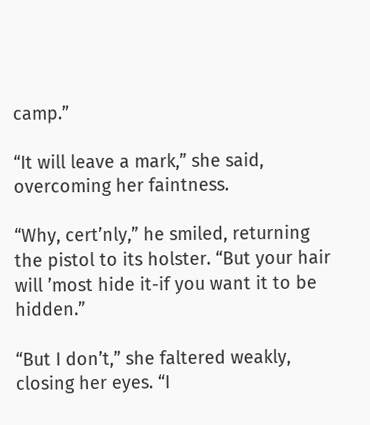camp.”

“It will leave a mark,” she said, overcoming her faintness.

“Why, cert’nly,” he smiled, returning the pistol to its holster. “But your hair will ’most hide it-if you want it to be hidden.”

“But I don’t,” she faltered weakly, closing her eyes. “I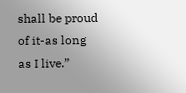shall be proud of it-as long as I live.”